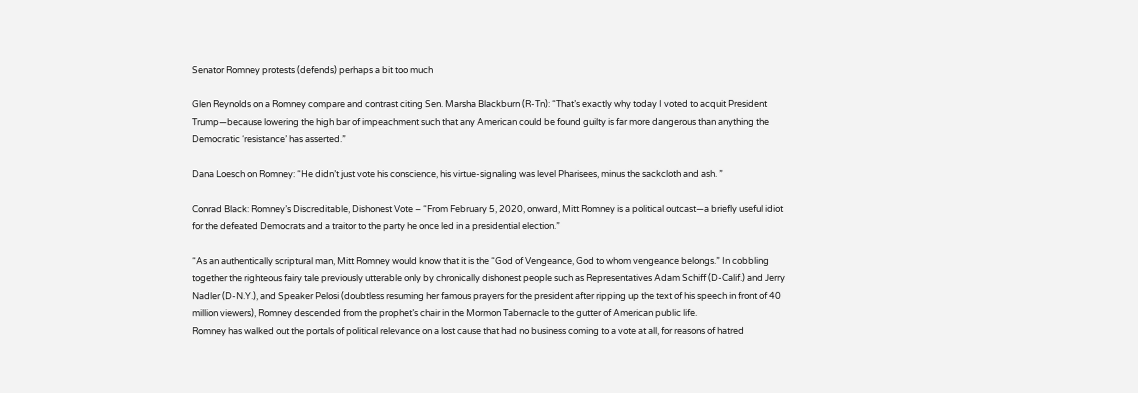Senator Romney protests (defends) perhaps a bit too much

Glen Reynolds on a Romney compare and contrast citing Sen. Marsha Blackburn (R-Tn): “That’s exactly why today I voted to acquit President Trump—because lowering the high bar of impeachment such that any American could be found guilty is far more dangerous than anything the Democratic ‘resistance’ has asserted.”

Dana Loesch on Romney: “He didn’t just vote his conscience, his virtue-signaling was level Pharisees, minus the sackcloth and ash. ”

Conrad Black: Romney’s Discreditable, Dishonest Vote – “From February 5, 2020, onward, Mitt Romney is a political outcast—a briefly useful idiot for the defeated Democrats and a traitor to the party he once led in a presidential election.”

“As an authentically scriptural man, Mitt Romney would know that it is the “God of Vengeance, God to whom vengeance belongs.” In cobbling together the righteous fairy tale previously utterable only by chronically dishonest people such as Representatives Adam Schiff (D-Calif.) and Jerry Nadler (D-N.Y.), and Speaker Pelosi (doubtless resuming her famous prayers for the president after ripping up the text of his speech in front of 40 million viewers), Romney descended from the prophet’s chair in the Mormon Tabernacle to the gutter of American public life.
Romney has walked out the portals of political relevance on a lost cause that had no business coming to a vote at all, for reasons of hatred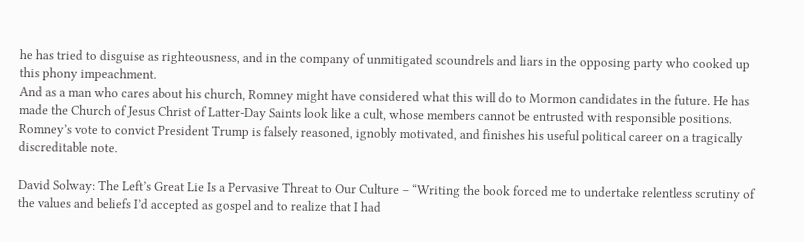he has tried to disguise as righteousness, and in the company of unmitigated scoundrels and liars in the opposing party who cooked up this phony impeachment.
And as a man who cares about his church, Romney might have considered what this will do to Mormon candidates in the future. He has made the Church of Jesus Christ of Latter-Day Saints look like a cult, whose members cannot be entrusted with responsible positions.
Romney’s vote to convict President Trump is falsely reasoned, ignobly motivated, and finishes his useful political career on a tragically discreditable note.

David Solway: The Left’s Great Lie Is a Pervasive Threat to Our Culture – “Writing the book forced me to undertake relentless scrutiny of the values and beliefs I’d accepted as gospel and to realize that I had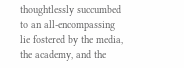thoughtlessly succumbed to an all-encompassing lie fostered by the media, the academy, and the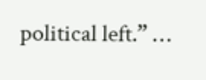political left.” …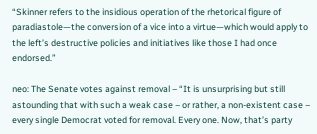“Skinner refers to the insidious operation of the rhetorical figure of paradiastole—the conversion of a vice into a virtue—which would apply to the left’s destructive policies and initiatives like those I had once endorsed.”

neo: The Senate votes against removal – “It is unsurprising but still astounding that with such a weak case – or rather, a non-existent case – every single Democrat voted for removal. Every one. Now, that’s party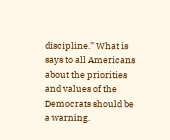discipline.” What is says to all Americans about the priorities and values of the Democrats should be a warning.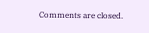Comments are closed.